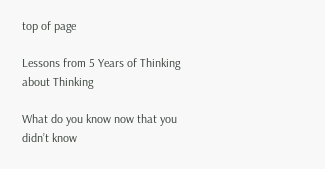top of page

Lessons from 5 Years of Thinking about Thinking

What do you know now that you didn’t know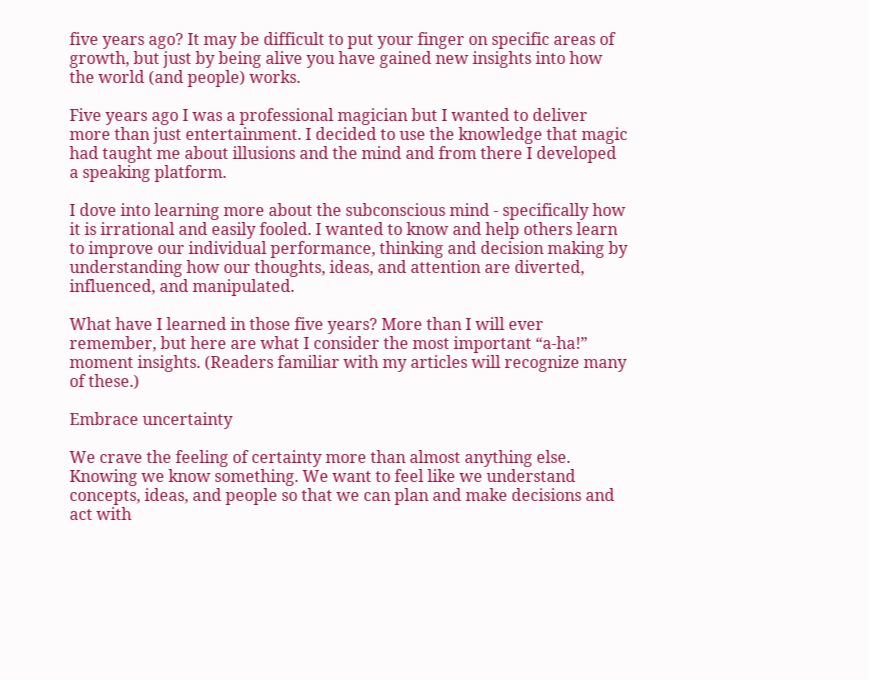five years ago? It may be difficult to put your finger on specific areas of growth, but just by being alive you have gained new insights into how the world (and people) works.

Five years ago I was a professional magician but I wanted to deliver more than just entertainment. I decided to use the knowledge that magic had taught me about illusions and the mind and from there I developed a speaking platform.

I dove into learning more about the subconscious mind - specifically how it is irrational and easily fooled. I wanted to know and help others learn to improve our individual performance, thinking and decision making by understanding how our thoughts, ideas, and attention are diverted, influenced, and manipulated.

What have I learned in those five years? More than I will ever remember, but here are what I consider the most important “a-ha!” moment insights. (Readers familiar with my articles will recognize many of these.)

Embrace uncertainty

We crave the feeling of certainty more than almost anything else. Knowing we know something. We want to feel like we understand concepts, ideas, and people so that we can plan and make decisions and act with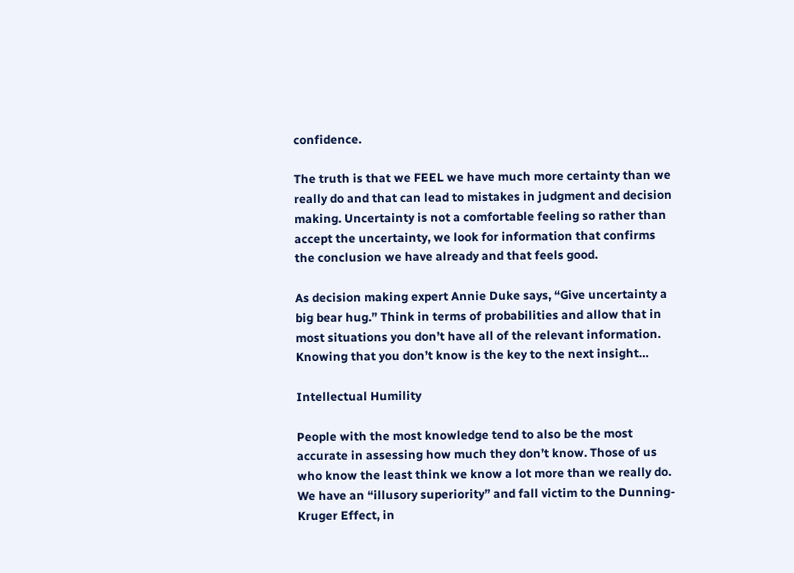confidence.

The truth is that we FEEL we have much more certainty than we really do and that can lead to mistakes in judgment and decision making. Uncertainty is not a comfortable feeling so rather than accept the uncertainty, we look for information that confirms the conclusion we have already and that feels good.

As decision making expert Annie Duke says, “Give uncertainty a big bear hug.” Think in terms of probabilities and allow that in most situations you don’t have all of the relevant information. Knowing that you don’t know is the key to the next insight…

Intellectual Humility

People with the most knowledge tend to also be the most accurate in assessing how much they don’t know. Those of us who know the least think we know a lot more than we really do. We have an “illusory superiority” and fall victim to the Dunning-Kruger Effect, in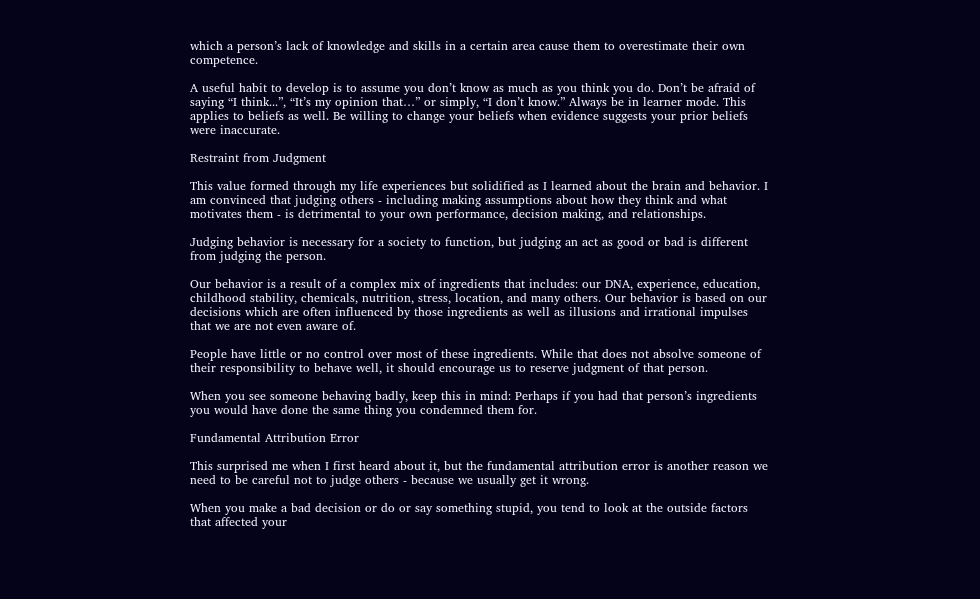which a person’s lack of knowledge and skills in a certain area cause them to overestimate their own competence.

A useful habit to develop is to assume you don’t know as much as you think you do. Don’t be afraid of saying “I think...”, “It’s my opinion that…” or simply, “I don’t know.” Always be in learner mode. This applies to beliefs as well. Be willing to change your beliefs when evidence suggests your prior beliefs were inaccurate.

Restraint from Judgment

This value formed through my life experiences but solidified as I learned about the brain and behavior. I am convinced that judging others - including making assumptions about how they think and what motivates them - is detrimental to your own performance, decision making, and relationships.

Judging behavior is necessary for a society to function, but judging an act as good or bad is different from judging the person.

Our behavior is a result of a complex mix of ingredients that includes: our DNA, experience, education, childhood stability, chemicals, nutrition, stress, location, and many others. Our behavior is based on our decisions which are often influenced by those ingredients as well as illusions and irrational impulses that we are not even aware of.

People have little or no control over most of these ingredients. While that does not absolve someone of their responsibility to behave well, it should encourage us to reserve judgment of that person.

When you see someone behaving badly, keep this in mind: Perhaps if you had that person’s ingredients you would have done the same thing you condemned them for.

Fundamental Attribution Error

This surprised me when I first heard about it, but the fundamental attribution error is another reason we need to be careful not to judge others - because we usually get it wrong.

When you make a bad decision or do or say something stupid, you tend to look at the outside factors that affected your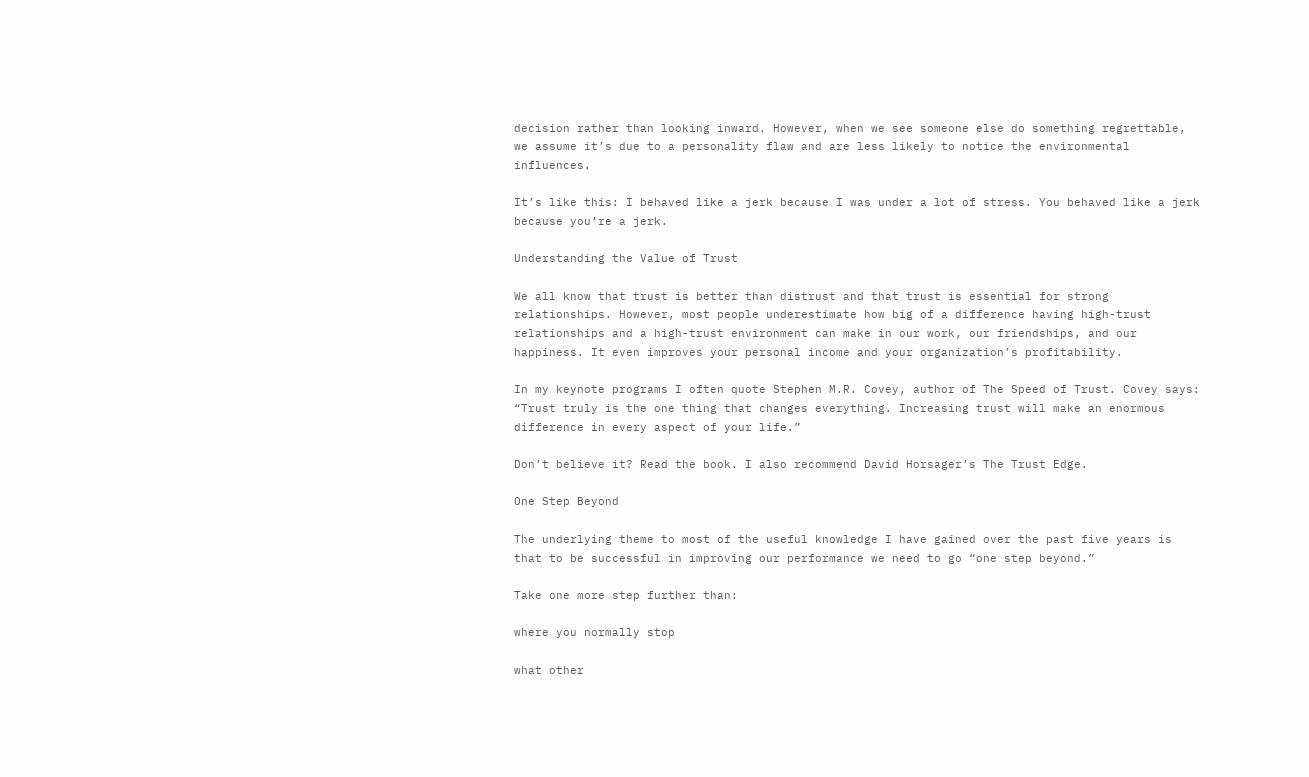decision rather than looking inward. However, when we see someone else do something regrettable, we assume it’s due to a personality flaw and are less likely to notice the environmental influences.

It’s like this: I behaved like a jerk because I was under a lot of stress. You behaved like a jerk because you’re a jerk.

Understanding the Value of Trust

We all know that trust is better than distrust and that trust is essential for strong relationships. However, most people underestimate how big of a difference having high-trust relationships and a high-trust environment can make in our work, our friendships, and our happiness. It even improves your personal income and your organization’s profitability.

In my keynote programs I often quote Stephen M.R. Covey, author of The Speed of Trust. Covey says: “Trust truly is the one thing that changes everything. Increasing trust will make an enormous difference in every aspect of your life.”

Don’t believe it? Read the book. I also recommend David Horsager’s The Trust Edge.

One Step Beyond

The underlying theme to most of the useful knowledge I have gained over the past five years is that to be successful in improving our performance we need to go “one step beyond.”

Take one more step further than:

where you normally stop

what other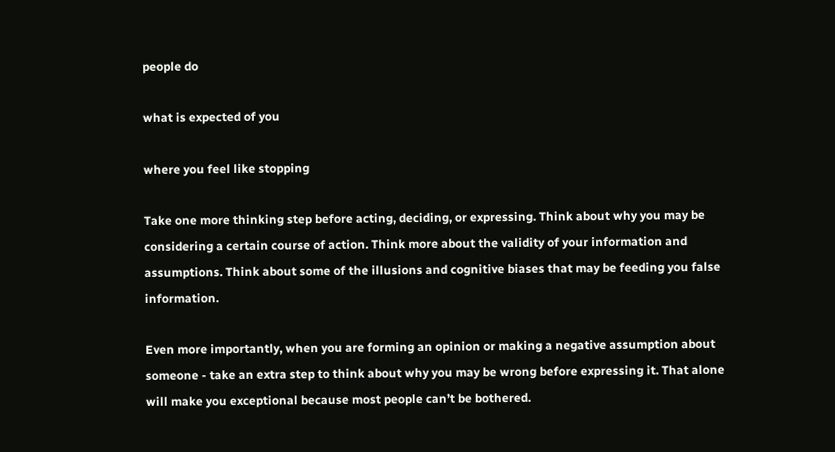people do

what is expected of you

where you feel like stopping

Take one more thinking step before acting, deciding, or expressing. Think about why you may be considering a certain course of action. Think more about the validity of your information and assumptions. Think about some of the illusions and cognitive biases that may be feeding you false information.

Even more importantly, when you are forming an opinion or making a negative assumption about someone - take an extra step to think about why you may be wrong before expressing it. That alone will make you exceptional because most people can’t be bothered.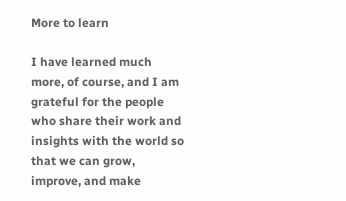More to learn

I have learned much more, of course, and I am grateful for the people who share their work and insights with the world so that we can grow, improve, and make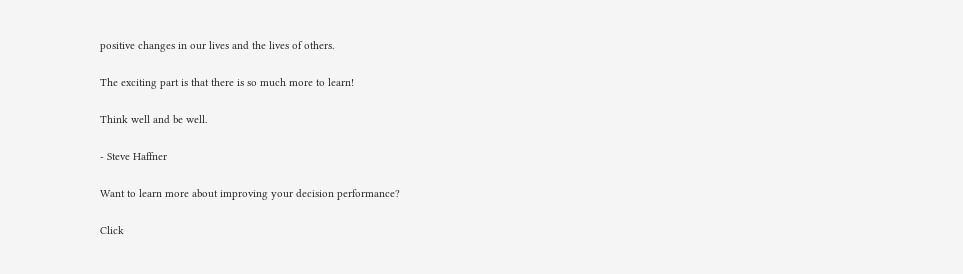positive changes in our lives and the lives of others.

The exciting part is that there is so much more to learn!

Think well and be well.

- Steve Haffner

Want to learn more about improving your decision performance?

Click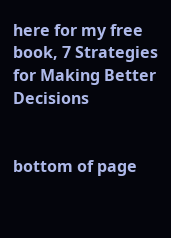here for my free book, 7 Strategies for Making Better Decisions


bottom of page